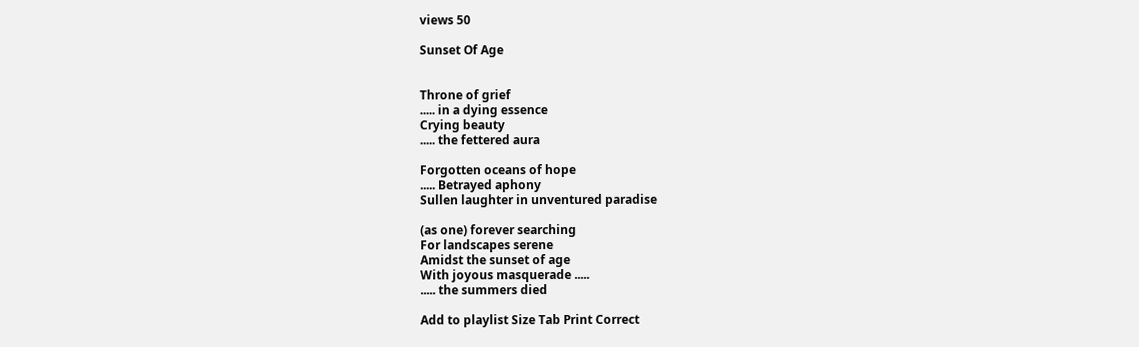views 50

Sunset Of Age


Throne of grief
..... in a dying essence
Crying beauty
..... the fettered aura

Forgotten oceans of hope
..... Betrayed aphony
Sullen laughter in unventured paradise

(as one) forever searching
For landscapes serene
Amidst the sunset of age
With joyous masquerade .....
..... the summers died

Add to playlist Size Tab Print Correct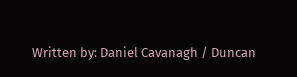Written by: Daniel Cavanagh / Duncan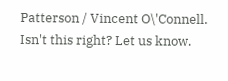Patterson / Vincent O\'Connell. Isn't this right? Let us know.